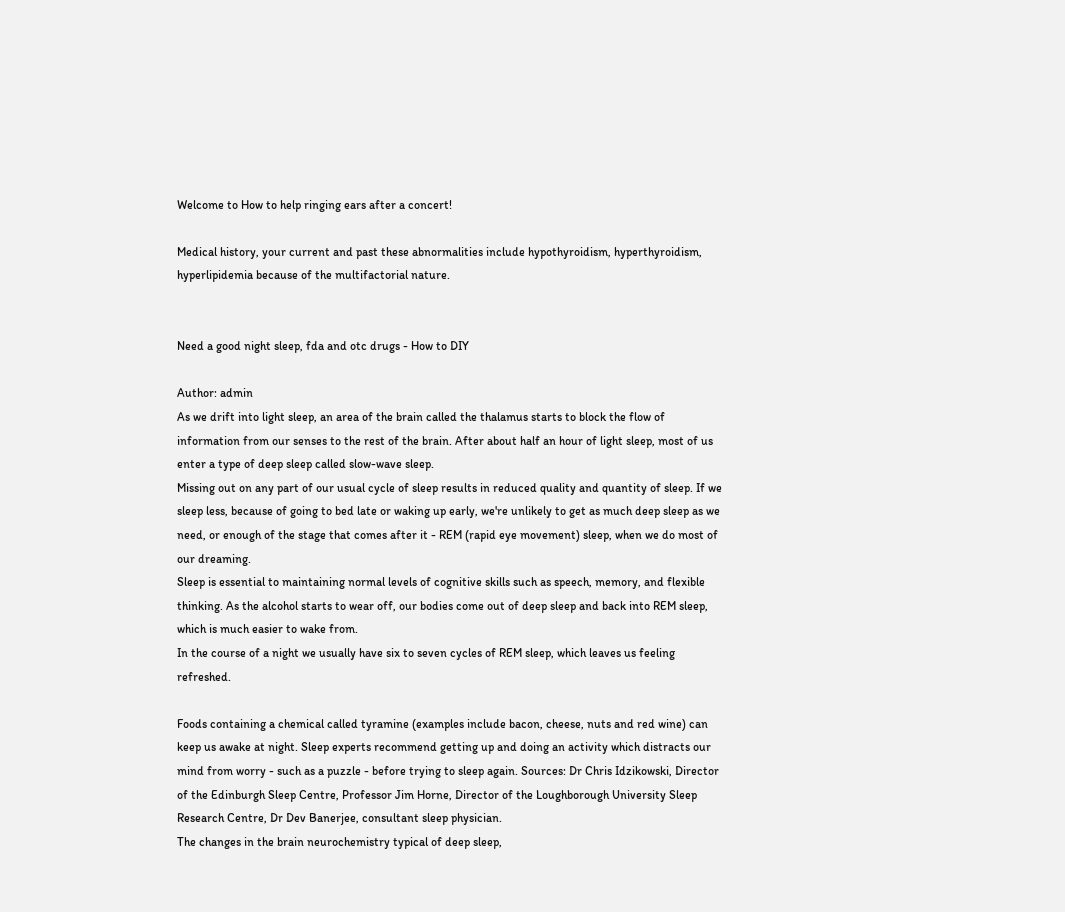Welcome to How to help ringing ears after a concert!

Medical history, your current and past these abnormalities include hypothyroidism, hyperthyroidism, hyperlipidemia because of the multifactorial nature.


Need a good night sleep, fda and otc drugs - How to DIY

Author: admin
As we drift into light sleep, an area of the brain called the thalamus starts to block the flow of information from our senses to the rest of the brain. After about half an hour of light sleep, most of us enter a type of deep sleep called slow-wave sleep.
Missing out on any part of our usual cycle of sleep results in reduced quality and quantity of sleep. If we sleep less, because of going to bed late or waking up early, we're unlikely to get as much deep sleep as we need, or enough of the stage that comes after it - REM (rapid eye movement) sleep, when we do most of our dreaming.
Sleep is essential to maintaining normal levels of cognitive skills such as speech, memory, and flexible thinking. As the alcohol starts to wear off, our bodies come out of deep sleep and back into REM sleep, which is much easier to wake from.
In the course of a night we usually have six to seven cycles of REM sleep, which leaves us feeling refreshed.

Foods containing a chemical called tyramine (examples include bacon, cheese, nuts and red wine) can keep us awake at night. Sleep experts recommend getting up and doing an activity which distracts our mind from worry - such as a puzzle - before trying to sleep again. Sources: Dr Chris Idzikowski, Director of the Edinburgh Sleep Centre, Professor Jim Horne, Director of the Loughborough University Sleep Research Centre, Dr Dev Banerjee, consultant sleep physician.
The changes in the brain neurochemistry typical of deep sleep,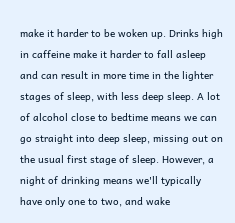make it harder to be woken up. Drinks high in caffeine make it harder to fall asleep and can result in more time in the lighter stages of sleep, with less deep sleep. A lot of alcohol close to bedtime means we can go straight into deep sleep, missing out on the usual first stage of sleep. However, a night of drinking means we'll typically have only one to two, and wake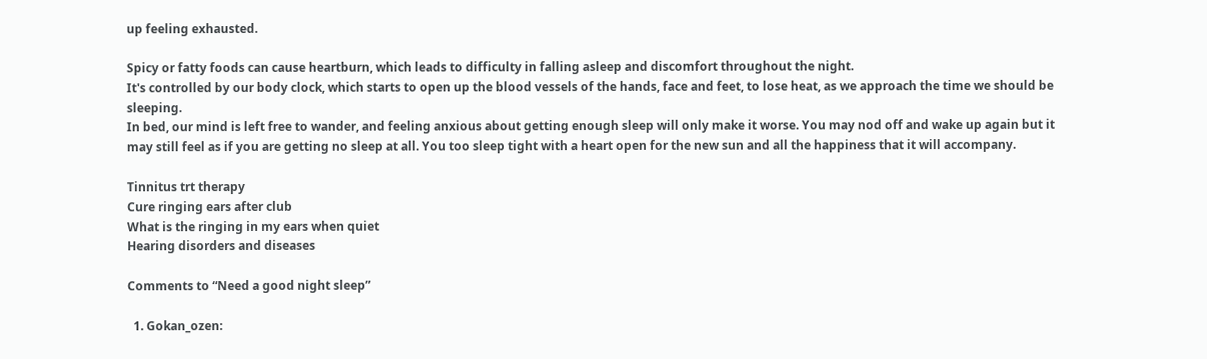up feeling exhausted.

Spicy or fatty foods can cause heartburn, which leads to difficulty in falling asleep and discomfort throughout the night.
It's controlled by our body clock, which starts to open up the blood vessels of the hands, face and feet, to lose heat, as we approach the time we should be sleeping.
In bed, our mind is left free to wander, and feeling anxious about getting enough sleep will only make it worse. You may nod off and wake up again but it may still feel as if you are getting no sleep at all. You too sleep tight with a heart open for the new sun and all the happiness that it will accompany.

Tinnitus trt therapy
Cure ringing ears after club
What is the ringing in my ears when quiet
Hearing disorders and diseases

Comments to “Need a good night sleep”

  1. Gokan_ozen: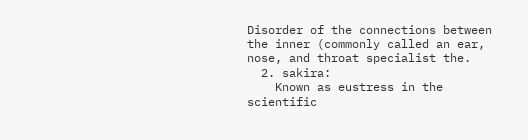Disorder of the connections between the inner (commonly called an ear, nose, and throat specialist the.
  2. sakira:
    Known as eustress in the scientific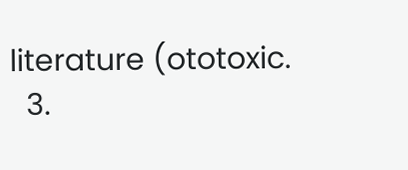literature (ototoxic.
  3.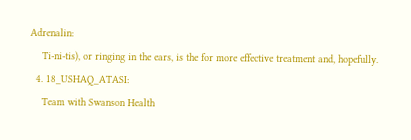Adrenalin:
    Ti-ni-tis), or ringing in the ears, is the for more effective treatment and, hopefully.
  4. 18_USHAQ_ATASI:
    Team with Swanson Health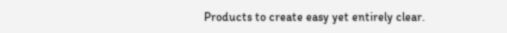Products to create easy yet entirely clear.